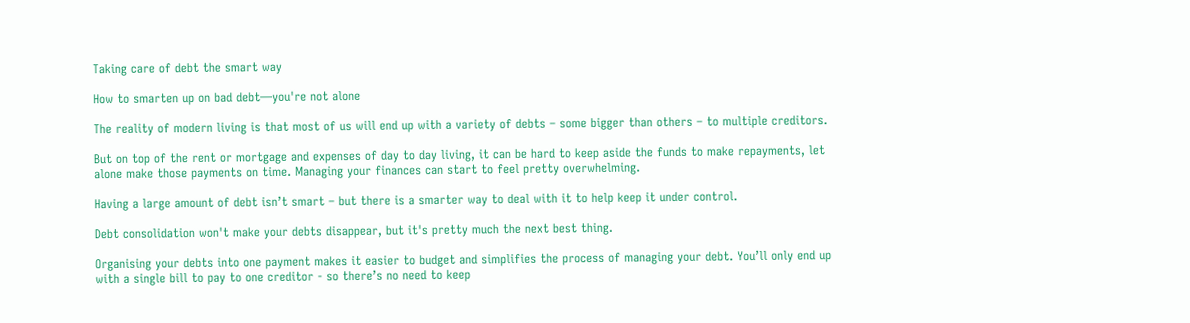Taking care of debt the smart way

How to smarten up on bad debt—you're not alone

The reality of modern living is that most of us will end up with a variety of debts – some bigger than others – to multiple creditors.

But on top of the rent or mortgage and expenses of day to day living, it can be hard to keep aside the funds to make repayments, let alone make those payments on time. Managing your finances can start to feel pretty overwhelming.

Having a large amount of debt isn’t smart – but there is a smarter way to deal with it to help keep it under control.

Debt consolidation won't make your debts disappear, but it's pretty much the next best thing.

Organising your debts into one payment makes it easier to budget and simplifies the process of managing your debt. You’ll only end up with a single bill to pay to one creditor - so there’s no need to keep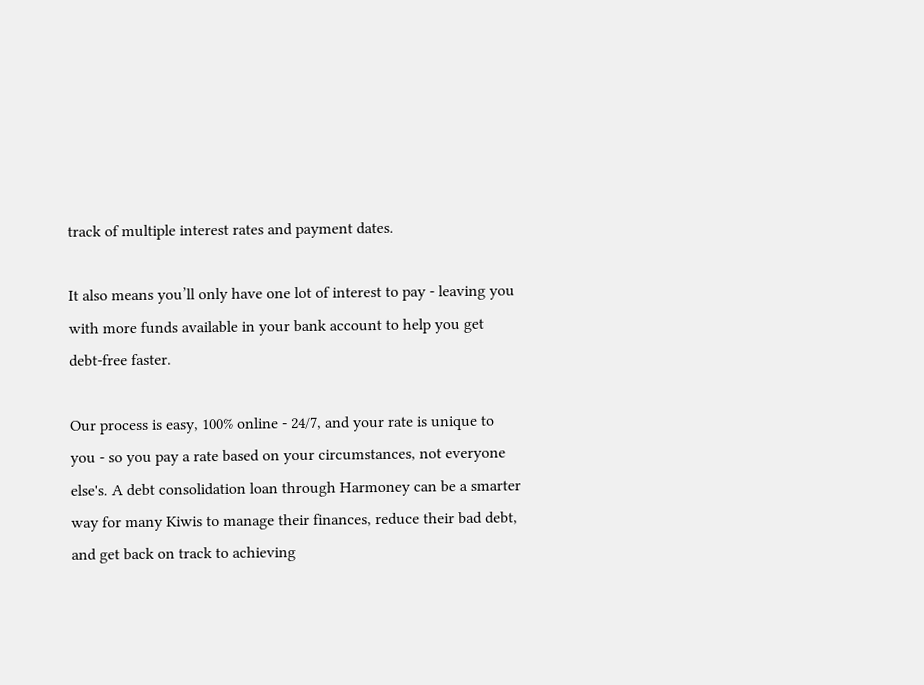track of multiple interest rates and payment dates.

It also means you’ll only have one lot of interest to pay - leaving you with more funds available in your bank account to help you get debt-free faster.

Our process is easy, 100% online - 24/7, and your rate is unique to you - so you pay a rate based on your circumstances, not everyone else's. A debt consolidation loan through Harmoney can be a smarter way for many Kiwis to manage their finances, reduce their bad debt, and get back on track to achieving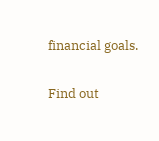financial goals.

Find out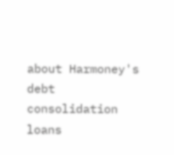about Harmoney's debt consolidation loans